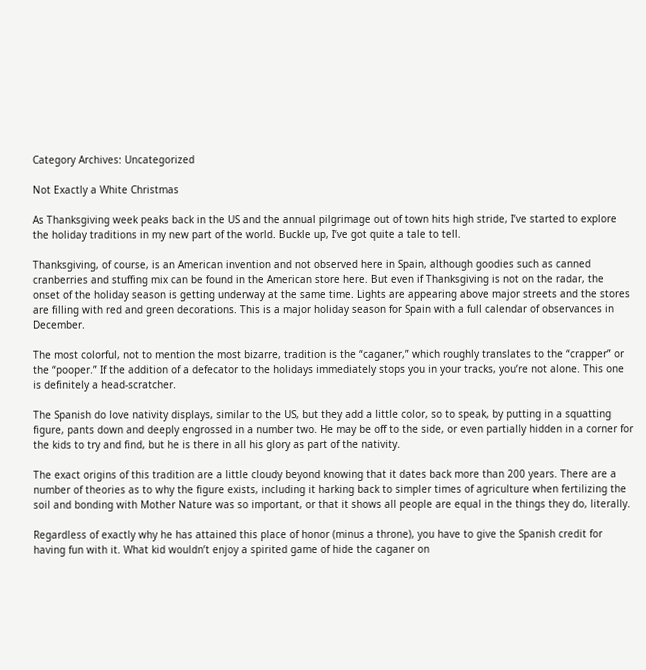Category Archives: Uncategorized

Not Exactly a White Christmas

As Thanksgiving week peaks back in the US and the annual pilgrimage out of town hits high stride, I’ve started to explore the holiday traditions in my new part of the world. Buckle up, I’ve got quite a tale to tell.

Thanksgiving, of course, is an American invention and not observed here in Spain, although goodies such as canned cranberries and stuffing mix can be found in the American store here. But even if Thanksgiving is not on the radar, the onset of the holiday season is getting underway at the same time. Lights are appearing above major streets and the stores are filling with red and green decorations. This is a major holiday season for Spain with a full calendar of observances in December.

The most colorful, not to mention the most bizarre, tradition is the “caganer,” which roughly translates to the “crapper” or the “pooper.” If the addition of a defecator to the holidays immediately stops you in your tracks, you’re not alone. This one is definitely a head-scratcher.

The Spanish do love nativity displays, similar to the US, but they add a little color, so to speak, by putting in a squatting figure, pants down and deeply engrossed in a number two. He may be off to the side, or even partially hidden in a corner for the kids to try and find, but he is there in all his glory as part of the nativity.

The exact origins of this tradition are a little cloudy beyond knowing that it dates back more than 200 years. There are a number of theories as to why the figure exists, including it harking back to simpler times of agriculture when fertilizing the soil and bonding with Mother Nature was so important, or that it shows all people are equal in the things they do, literally.

Regardless of exactly why he has attained this place of honor (minus a throne), you have to give the Spanish credit for having fun with it. What kid wouldn’t enjoy a spirited game of hide the caganer on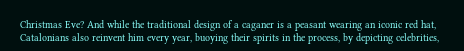Christmas Eve? And while the traditional design of a caganer is a peasant wearing an iconic red hat, Catalonians also reinvent him every year, buoying their spirits in the process, by depicting celebrities,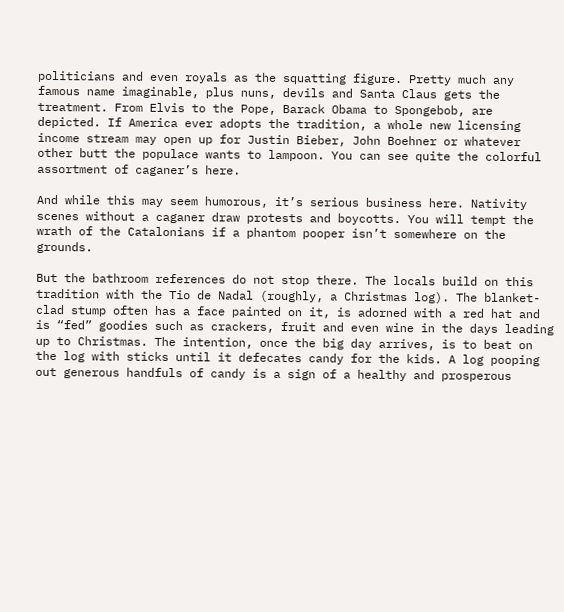politicians and even royals as the squatting figure. Pretty much any famous name imaginable, plus nuns, devils and Santa Claus gets the treatment. From Elvis to the Pope, Barack Obama to Spongebob, are depicted. If America ever adopts the tradition, a whole new licensing income stream may open up for Justin Bieber, John Boehner or whatever other butt the populace wants to lampoon. You can see quite the colorful assortment of caganer’s here.

And while this may seem humorous, it’s serious business here. Nativity scenes without a caganer draw protests and boycotts. You will tempt the wrath of the Catalonians if a phantom pooper isn’t somewhere on the grounds.

But the bathroom references do not stop there. The locals build on this tradition with the Tio de Nadal (roughly, a Christmas log). The blanket-clad stump often has a face painted on it, is adorned with a red hat and is “fed” goodies such as crackers, fruit and even wine in the days leading up to Christmas. The intention, once the big day arrives, is to beat on the log with sticks until it defecates candy for the kids. A log pooping out generous handfuls of candy is a sign of a healthy and prosperous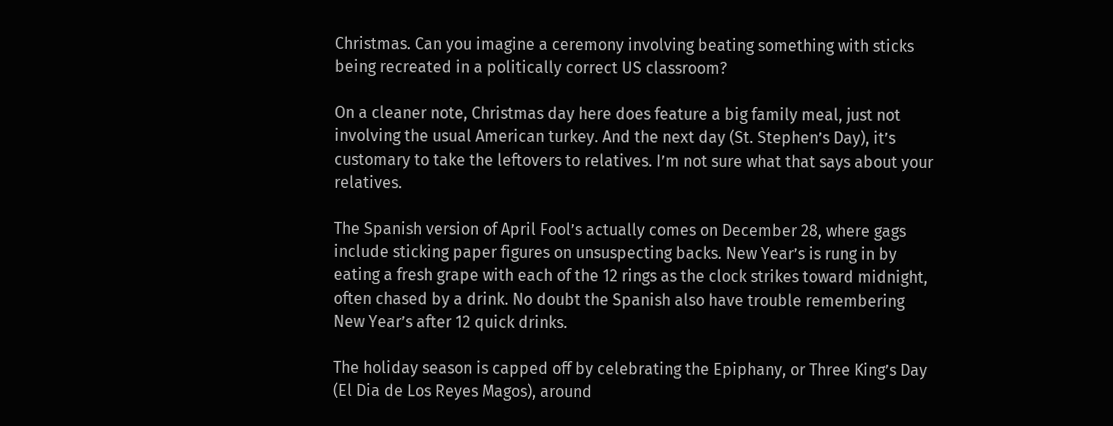Christmas. Can you imagine a ceremony involving beating something with sticks being recreated in a politically correct US classroom?

On a cleaner note, Christmas day here does feature a big family meal, just not involving the usual American turkey. And the next day (St. Stephen’s Day), it’s customary to take the leftovers to relatives. I’m not sure what that says about your relatives.

The Spanish version of April Fool’s actually comes on December 28, where gags include sticking paper figures on unsuspecting backs. New Year’s is rung in by eating a fresh grape with each of the 12 rings as the clock strikes toward midnight, often chased by a drink. No doubt the Spanish also have trouble remembering New Year’s after 12 quick drinks.

The holiday season is capped off by celebrating the Epiphany, or Three King’s Day (El Dia de Los Reyes Magos), around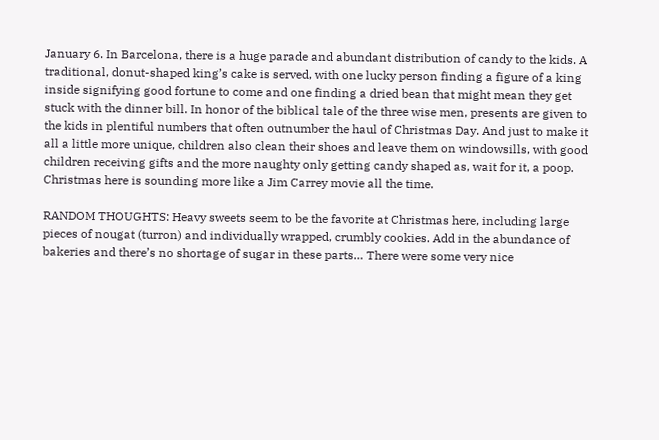January 6. In Barcelona, there is a huge parade and abundant distribution of candy to the kids. A traditional, donut-shaped king’s cake is served, with one lucky person finding a figure of a king inside signifying good fortune to come and one finding a dried bean that might mean they get stuck with the dinner bill. In honor of the biblical tale of the three wise men, presents are given to the kids in plentiful numbers that often outnumber the haul of Christmas Day. And just to make it all a little more unique, children also clean their shoes and leave them on windowsills, with good children receiving gifts and the more naughty only getting candy shaped as, wait for it, a poop. Christmas here is sounding more like a Jim Carrey movie all the time.

RANDOM THOUGHTS: Heavy sweets seem to be the favorite at Christmas here, including large pieces of nougat (turron) and individually wrapped, crumbly cookies. Add in the abundance of bakeries and there’s no shortage of sugar in these parts… There were some very nice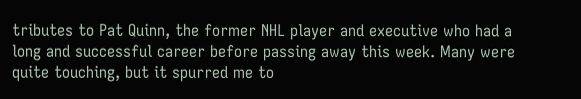tributes to Pat Quinn, the former NHL player and executive who had a long and successful career before passing away this week. Many were quite touching, but it spurred me to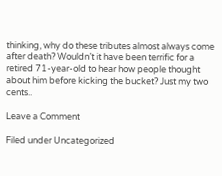thinking, why do these tributes almost always come after death? Wouldn’t it have been terrific for a retired 71-year-old to hear how people thought about him before kicking the bucket? Just my two cents..

Leave a Comment

Filed under Uncategorized